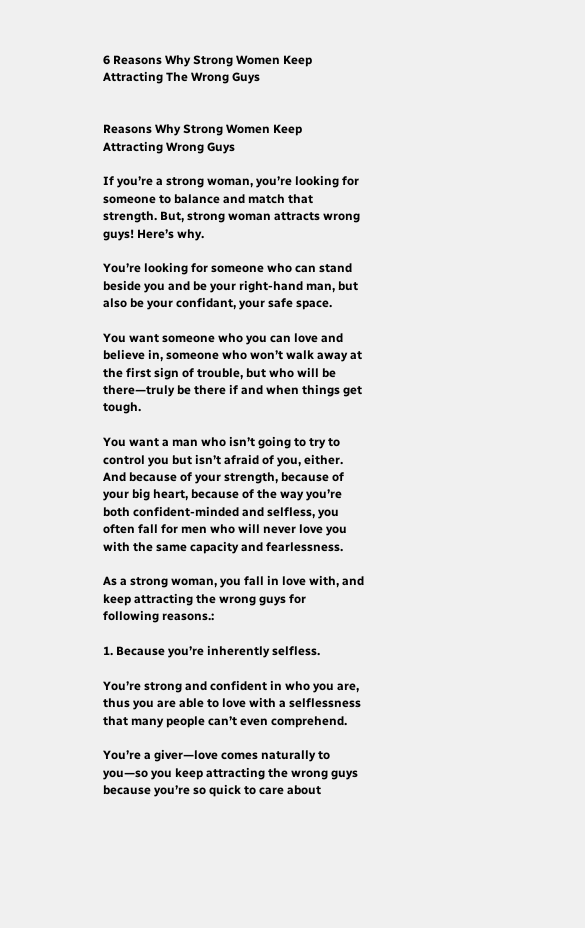6 Reasons Why Strong Women Keep Attracting The Wrong Guys


Reasons Why Strong Women Keep Attracting Wrong Guys

If you’re a strong woman, you’re looking for someone to balance and match that strength. But, strong woman attracts wrong guys! Here’s why.

You’re looking for someone who can stand beside you and be your right-hand man, but also be your confidant, your safe space.

You want someone who you can love and believe in, someone who won’t walk away at the first sign of trouble, but who will be there—truly be there if and when things get tough.

You want a man who isn’t going to try to control you but isn’t afraid of you, either. And because of your strength, because of your big heart, because of the way you’re both confident-minded and selfless, you often fall for men who will never love you with the same capacity and fearlessness.

As a strong woman, you fall in love with, and keep attracting the wrong guys for following reasons.:

1. Because you’re inherently selfless.

You’re strong and confident in who you are, thus you are able to love with a selflessness that many people can’t even comprehend.

You’re a giver—love comes naturally to you—so you keep attracting the wrong guys because you’re so quick to care about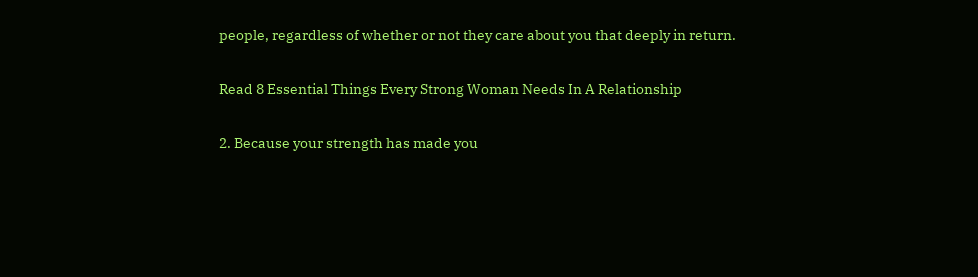people, regardless of whether or not they care about you that deeply in return.

Read 8 Essential Things Every Strong Woman Needs In A Relationship

2. Because your strength has made you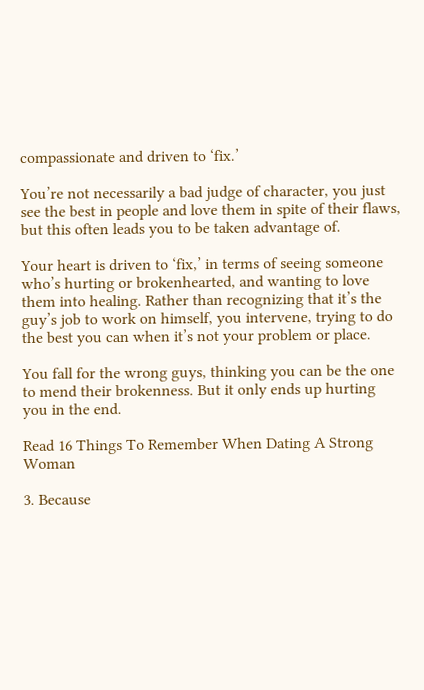compassionate and driven to ‘fix.’

You’re not necessarily a bad judge of character, you just see the best in people and love them in spite of their flaws, but this often leads you to be taken advantage of.

Your heart is driven to ‘fix,’ in terms of seeing someone who’s hurting or brokenhearted, and wanting to love them into healing. Rather than recognizing that it’s the guy’s job to work on himself, you intervene, trying to do the best you can when it’s not your problem or place.

You fall for the wrong guys, thinking you can be the one to mend their brokenness. But it only ends up hurting you in the end.

Read 16 Things To Remember When Dating A Strong Woman

3. Because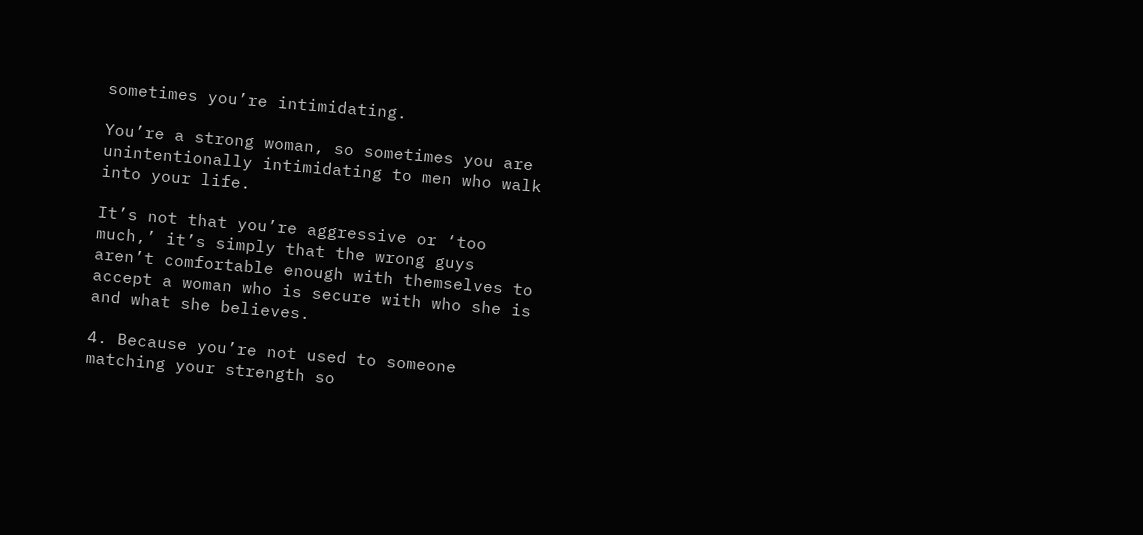sometimes you’re intimidating.

You’re a strong woman, so sometimes you are unintentionally intimidating to men who walk into your life.

It’s not that you’re aggressive or ‘too much,’ it’s simply that the wrong guys aren’t comfortable enough with themselves to accept a woman who is secure with who she is and what she believes.

4. Because you’re not used to someone matching your strength so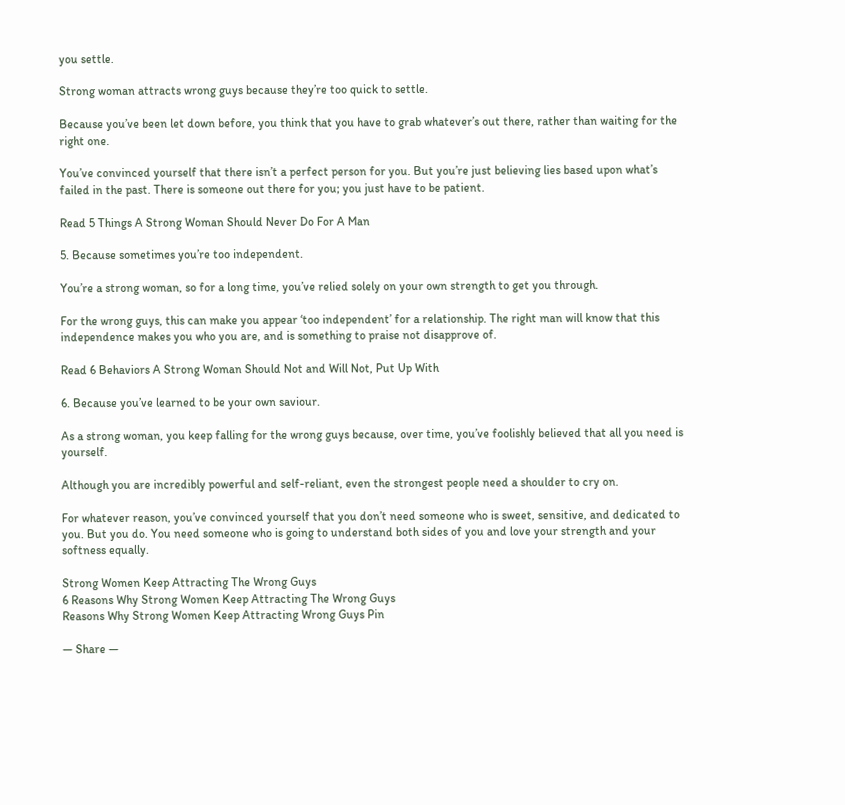you settle.

Strong woman attracts wrong guys because they’re too quick to settle.

Because you’ve been let down before, you think that you have to grab whatever’s out there, rather than waiting for the right one.

You’ve convinced yourself that there isn’t a perfect person for you. But you’re just believing lies based upon what’s failed in the past. There is someone out there for you; you just have to be patient.

Read 5 Things A Strong Woman Should Never Do For A Man

5. Because sometimes you’re too independent.

You’re a strong woman, so for a long time, you’ve relied solely on your own strength to get you through.

For the wrong guys, this can make you appear ‘too independent’ for a relationship. The right man will know that this independence makes you who you are, and is something to praise not disapprove of.

Read 6 Behaviors A Strong Woman Should Not and Will Not, Put Up With

6. Because you’ve learned to be your own saviour.

As a strong woman, you keep falling for the wrong guys because, over time, you’ve foolishly believed that all you need is yourself.

Although you are incredibly powerful and self-reliant, even the strongest people need a shoulder to cry on.

For whatever reason, you’ve convinced yourself that you don’t need someone who is sweet, sensitive, and dedicated to you. But you do. You need someone who is going to understand both sides of you and love your strength and your softness equally.

Strong Women Keep Attracting The Wrong Guys
6 Reasons Why Strong Women Keep Attracting The Wrong Guys
Reasons Why Strong Women Keep Attracting Wrong Guys Pin

— Share —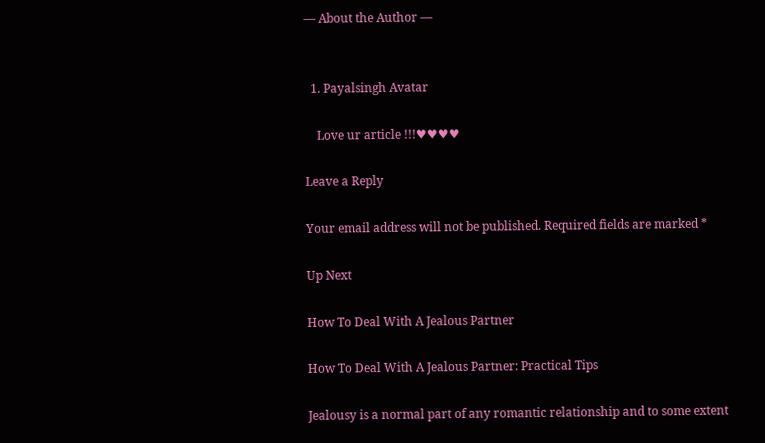— About the Author —


  1. Payalsingh Avatar

    Love ur article !!!♥♥♥♥

Leave a Reply

Your email address will not be published. Required fields are marked *

Up Next

How To Deal With A Jealous Partner

How To Deal With A Jealous Partner: Practical Tips

Jealousy is a normal part of any romantic relationship and to some extent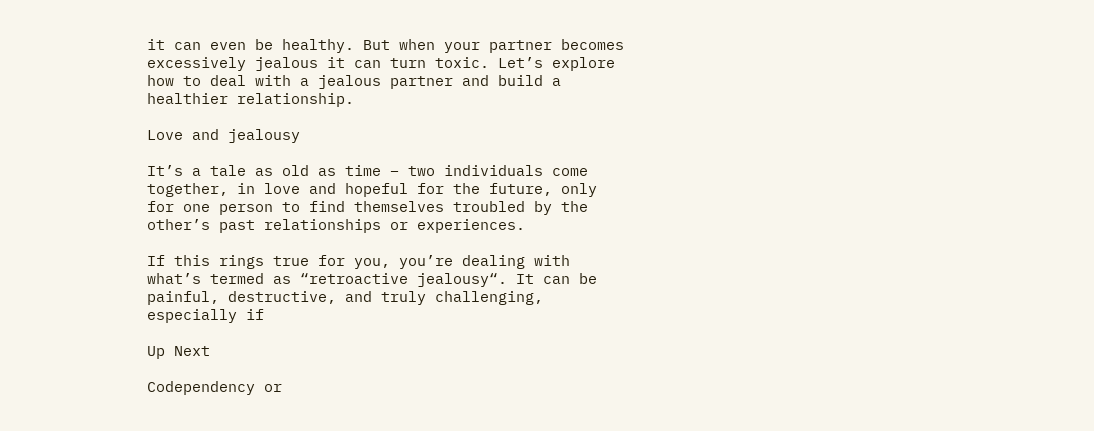it can even be healthy. But when your partner becomes excessively jealous it can turn toxic. Let’s explore how to deal with a jealous partner and build a healthier relationship.

Love and jealousy

It’s a tale as old as time – two individuals come together, in love and hopeful for the future, only for one person to find themselves troubled by the other’s past relationships or experiences.

If this rings true for you, you’re dealing with what’s termed as “retroactive jealousy“. It can be painful, destructive, and truly challenging, especially if

Up Next

Codependency or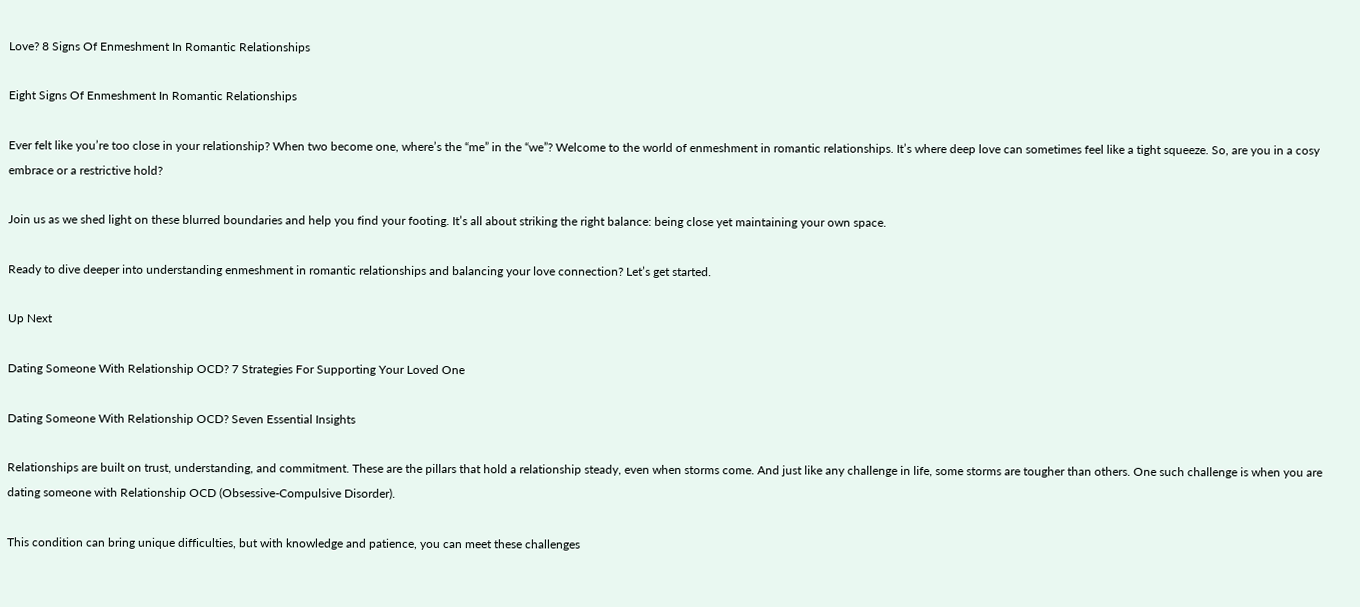Love? 8 Signs Of Enmeshment In Romantic Relationships

Eight Signs Of Enmeshment In Romantic Relationships

Ever felt like you’re too close in your relationship? When two become one, where’s the “me” in the “we”? Welcome to the world of enmeshment in romantic relationships. It’s where deep love can sometimes feel like a tight squeeze. So, are you in a cosy embrace or a restrictive hold?

Join us as we shed light on these blurred boundaries and help you find your footing. It’s all about striking the right balance: being close yet maintaining your own space.

Ready to dive deeper into understanding enmeshment in romantic relationships and balancing your love connection? Let’s get started.

Up Next

Dating Someone With Relationship OCD? 7 Strategies For Supporting Your Loved One

Dating Someone With Relationship OCD? Seven Essential Insights

Relationships are built on trust, understanding, and commitment. These are the pillars that hold a relationship steady, even when storms come. And just like any challenge in life, some storms are tougher than others. One such challenge is when you are dating someone with Relationship OCD (Obsessive-Compulsive Disorder).

This condition can bring unique difficulties, but with knowledge and patience, you can meet these challenges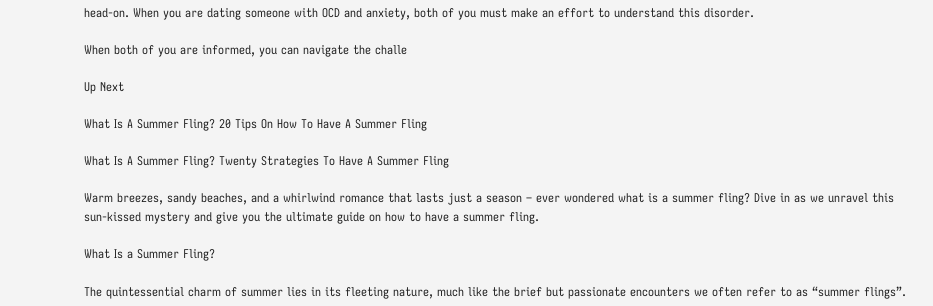head-on. When you are dating someone with OCD and anxiety, both of you must make an effort to understand this disorder.

When both of you are informed, you can navigate the challe

Up Next

What Is A Summer Fling? 20 Tips On How To Have A Summer Fling

What Is A Summer Fling? Twenty Strategies To Have A Summer Fling

Warm breezes, sandy beaches, and a whirlwind romance that lasts just a season – ever wondered what is a summer fling? Dive in as we unravel this sun-kissed mystery and give you the ultimate guide on how to have a summer fling.

What Is a Summer Fling?

The quintessential charm of summer lies in its fleeting nature, much like the brief but passionate encounters we often refer to as “summer flings”.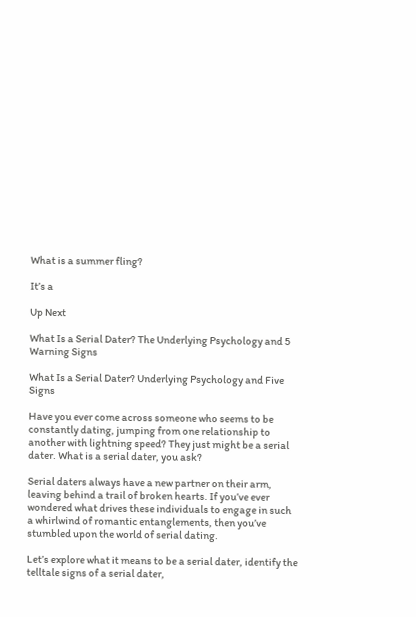What is a summer fling?

It’s a

Up Next

What Is a Serial Dater? The Underlying Psychology and 5 Warning Signs

What Is a Serial Dater? Underlying Psychology and Five Signs

Have you ever come across someone who seems to be constantly dating, jumping from one relationship to another with lightning speed? They just might be a serial dater. What is a serial dater, you ask?

Serial daters always have a new partner on their arm, leaving behind a trail of broken hearts. If you’ve ever wondered what drives these individuals to engage in such a whirlwind of romantic entanglements, then you’ve stumbled upon the world of serial dating.

Let’s explore what it means to be a serial dater, identify the telltale signs of a serial dater,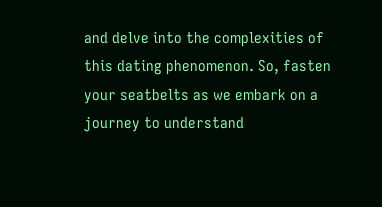and delve into the complexities of this dating phenomenon. So, fasten your seatbelts as we embark on a journey to understand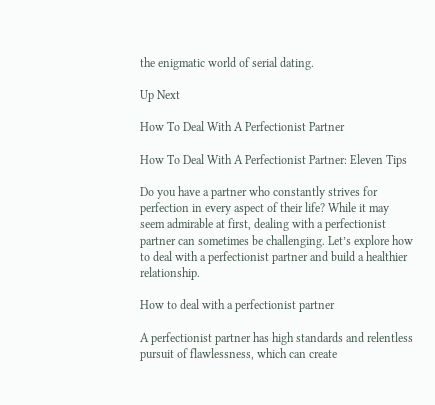the enigmatic world of serial dating.

Up Next

How To Deal With A Perfectionist Partner

How To Deal With A Perfectionist Partner: Eleven Tips

Do you have a partner who constantly strives for perfection in every aspect of their life? While it may seem admirable at first, dealing with a perfectionist partner can sometimes be challenging. Let’s explore how to deal with a perfectionist partner and build a healthier relationship.

How to deal with a perfectionist partner

A perfectionist partner has high standards and relentless pursuit of flawlessness, which can create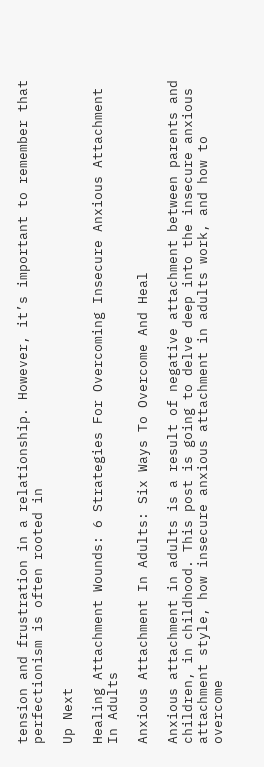tension and frustration in a relationship. However, it’s important to remember that perfectionism is often rooted in

Up Next

Healing Attachment Wounds: 6 Strategies For Overcoming Insecure Anxious Attachment In Adults

Anxious Attachment In Adults: Six Ways To Overcome And Heal

Anxious attachment in adults is a result of negative attachment between parents and children, in childhood. This post is going to delve deep into the insecure anxious attachment style, how insecure anxious attachment in adults work, and how to overcome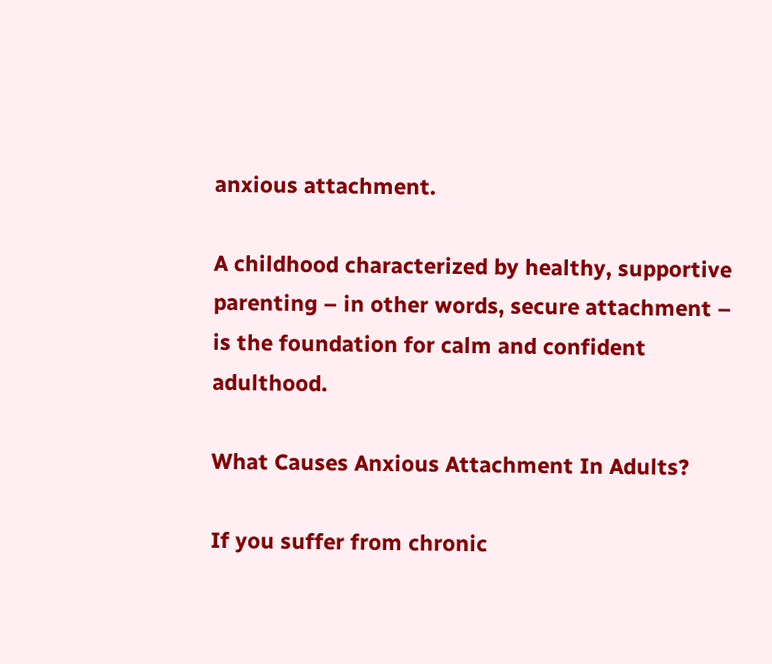anxious attachment.

A childhood characterized by healthy, supportive parenting – in other words, secure attachment – is the foundation for calm and confident adulthood.

What Causes Anxious Attachment In Adults?

If you suffer from chronic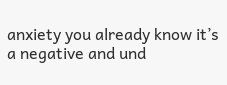anxiety you already know it’s a negative and und